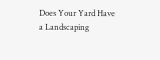Does Your Yard Have a Landscaping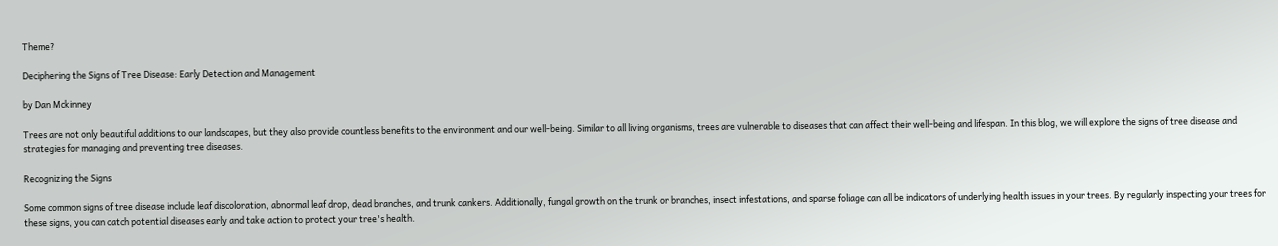Theme?

Deciphering the Signs of Tree Disease: Early Detection and Management

by Dan Mckinney

Trees are not only beautiful additions to our landscapes, but they also provide countless benefits to the environment and our well-being. Similar to all living organisms, trees are vulnerable to diseases that can affect their well-being and lifespan. In this blog, we will explore the signs of tree disease and strategies for managing and preventing tree diseases.

Recognizing the Signs

Some common signs of tree disease include leaf discoloration, abnormal leaf drop, dead branches, and trunk cankers. Additionally, fungal growth on the trunk or branches, insect infestations, and sparse foliage can all be indicators of underlying health issues in your trees. By regularly inspecting your trees for these signs, you can catch potential diseases early and take action to protect your tree's health.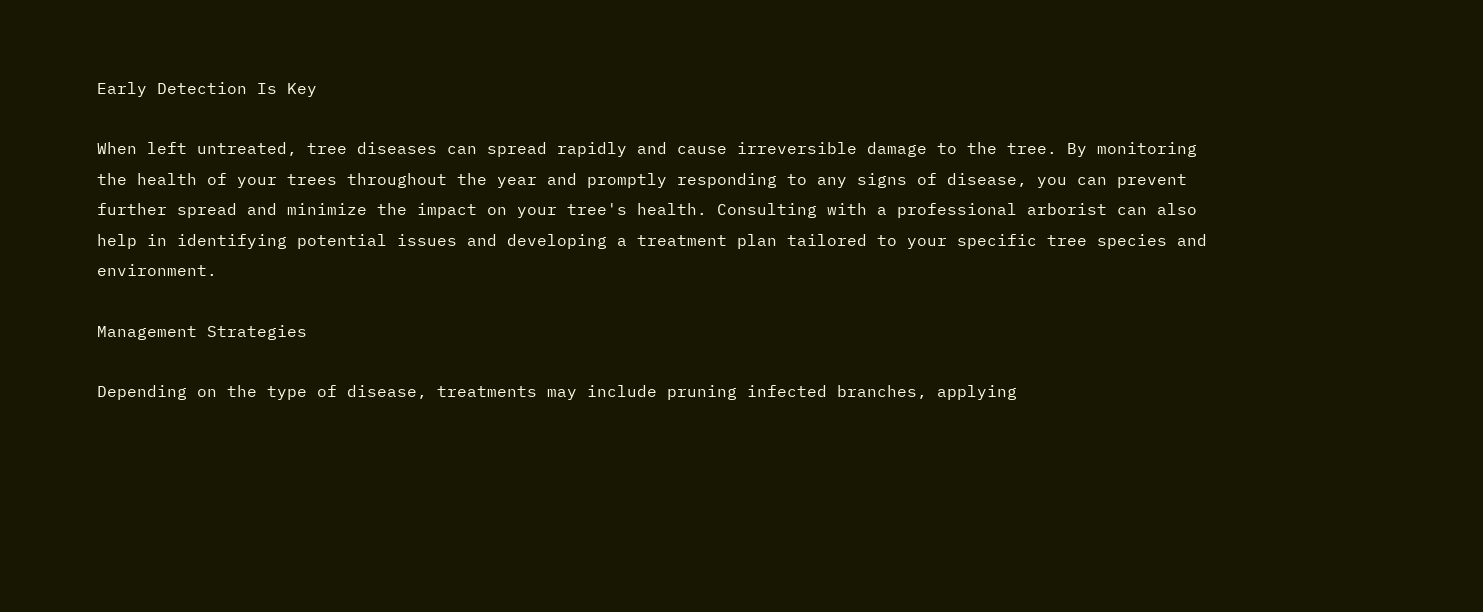Early Detection Is Key

When left untreated, tree diseases can spread rapidly and cause irreversible damage to the tree. By monitoring the health of your trees throughout the year and promptly responding to any signs of disease, you can prevent further spread and minimize the impact on your tree's health. Consulting with a professional arborist can also help in identifying potential issues and developing a treatment plan tailored to your specific tree species and environment.

Management Strategies

Depending on the type of disease, treatments may include pruning infected branches, applying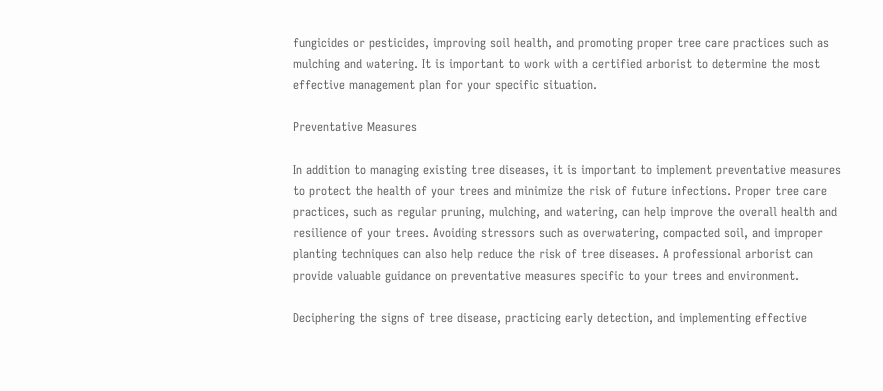fungicides or pesticides, improving soil health, and promoting proper tree care practices such as mulching and watering. It is important to work with a certified arborist to determine the most effective management plan for your specific situation.

Preventative Measures

In addition to managing existing tree diseases, it is important to implement preventative measures to protect the health of your trees and minimize the risk of future infections. Proper tree care practices, such as regular pruning, mulching, and watering, can help improve the overall health and resilience of your trees. Avoiding stressors such as overwatering, compacted soil, and improper planting techniques can also help reduce the risk of tree diseases. A professional arborist can provide valuable guidance on preventative measures specific to your trees and environment.

Deciphering the signs of tree disease, practicing early detection, and implementing effective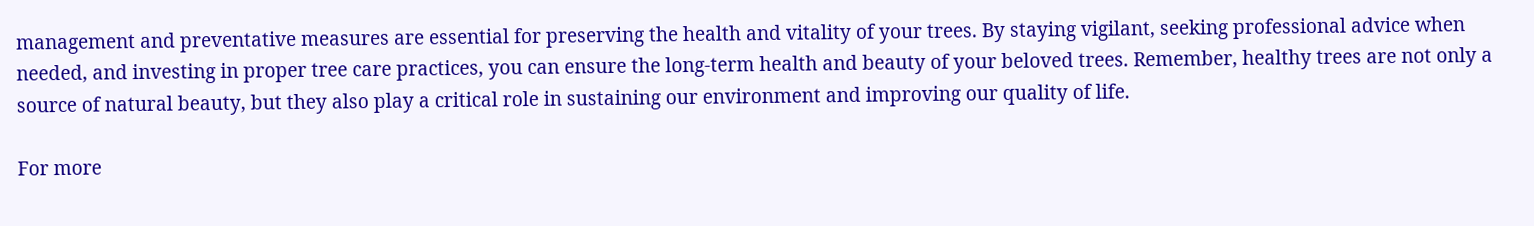management and preventative measures are essential for preserving the health and vitality of your trees. By staying vigilant, seeking professional advice when needed, and investing in proper tree care practices, you can ensure the long-term health and beauty of your beloved trees. Remember, healthy trees are not only a source of natural beauty, but they also play a critical role in sustaining our environment and improving our quality of life.

For more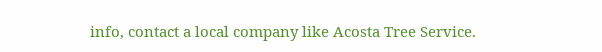info, contact a local company like Acosta Tree Service.